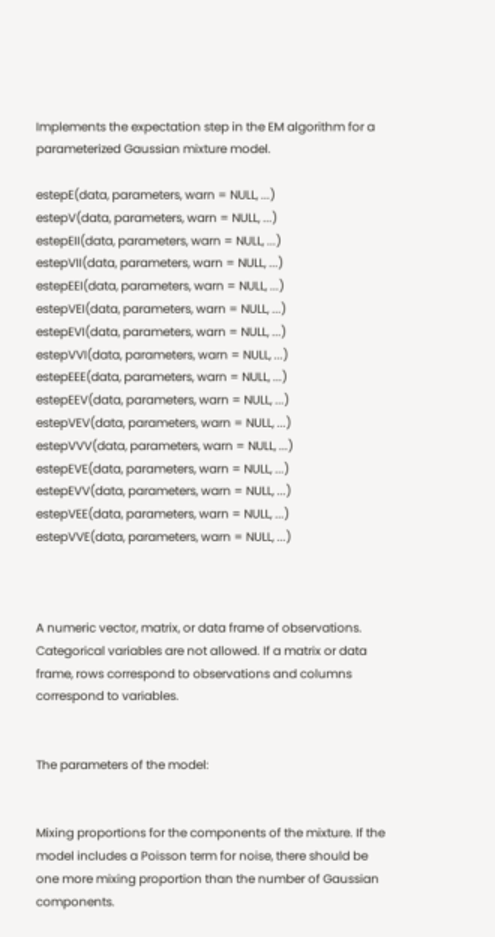Implements the expectation step in the EM algorithm for a parameterized Gaussian mixture model.

estepE(data, parameters, warn = NULL, ...)
estepV(data, parameters, warn = NULL, ...)
estepEII(data, parameters, warn = NULL, ...)
estepVII(data, parameters, warn = NULL, ...)
estepEEI(data, parameters, warn = NULL, ...)
estepVEI(data, parameters, warn = NULL, ...)
estepEVI(data, parameters, warn = NULL, ...)
estepVVI(data, parameters, warn = NULL, ...)
estepEEE(data, parameters, warn = NULL, ...)
estepEEV(data, parameters, warn = NULL, ...)
estepVEV(data, parameters, warn = NULL, ...)
estepVVV(data, parameters, warn = NULL, ...)
estepEVE(data, parameters, warn = NULL, ...)
estepEVV(data, parameters, warn = NULL, ...)
estepVEE(data, parameters, warn = NULL, ...)
estepVVE(data, parameters, warn = NULL, ...)



A numeric vector, matrix, or data frame of observations. Categorical variables are not allowed. If a matrix or data frame, rows correspond to observations and columns correspond to variables.


The parameters of the model:


Mixing proportions for the components of the mixture. If the model includes a Poisson term for noise, there should be one more mixing proportion than the number of Gaussian components.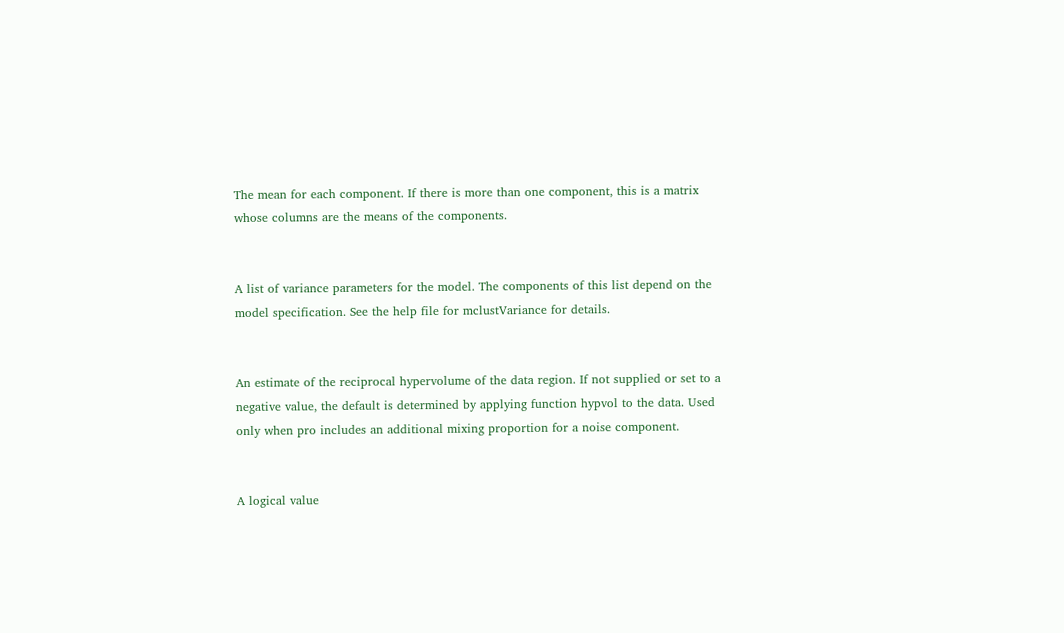The mean for each component. If there is more than one component, this is a matrix whose columns are the means of the components.


A list of variance parameters for the model. The components of this list depend on the model specification. See the help file for mclustVariance for details.


An estimate of the reciprocal hypervolume of the data region. If not supplied or set to a negative value, the default is determined by applying function hypvol to the data. Used only when pro includes an additional mixing proportion for a noise component.


A logical value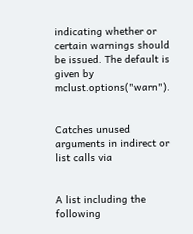indicating whether or certain warnings should be issued. The default is given by mclust.options("warn").


Catches unused arguments in indirect or list calls via


A list including the following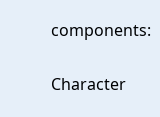components:


Character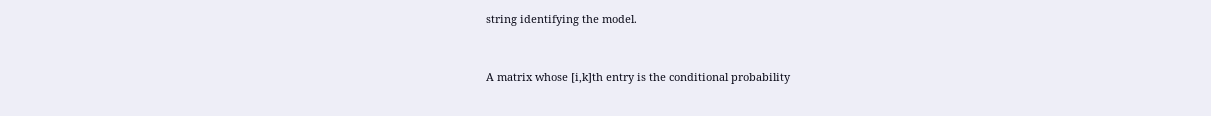string identifying the model.


A matrix whose [i,k]th entry is the conditional probability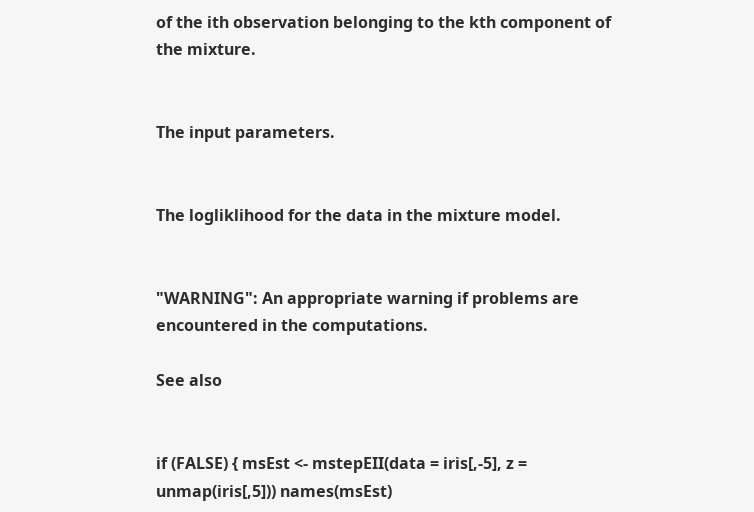of the ith observation belonging to the kth component of the mixture.


The input parameters.


The logliklihood for the data in the mixture model.


"WARNING": An appropriate warning if problems are encountered in the computations.

See also


if (FALSE) { msEst <- mstepEII(data = iris[,-5], z = unmap(iris[,5])) names(msEst)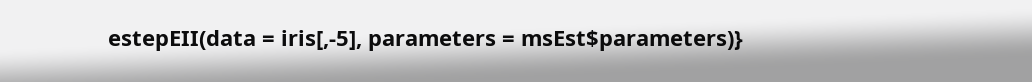estepEII(data = iris[,-5], parameters = msEst$parameters)}